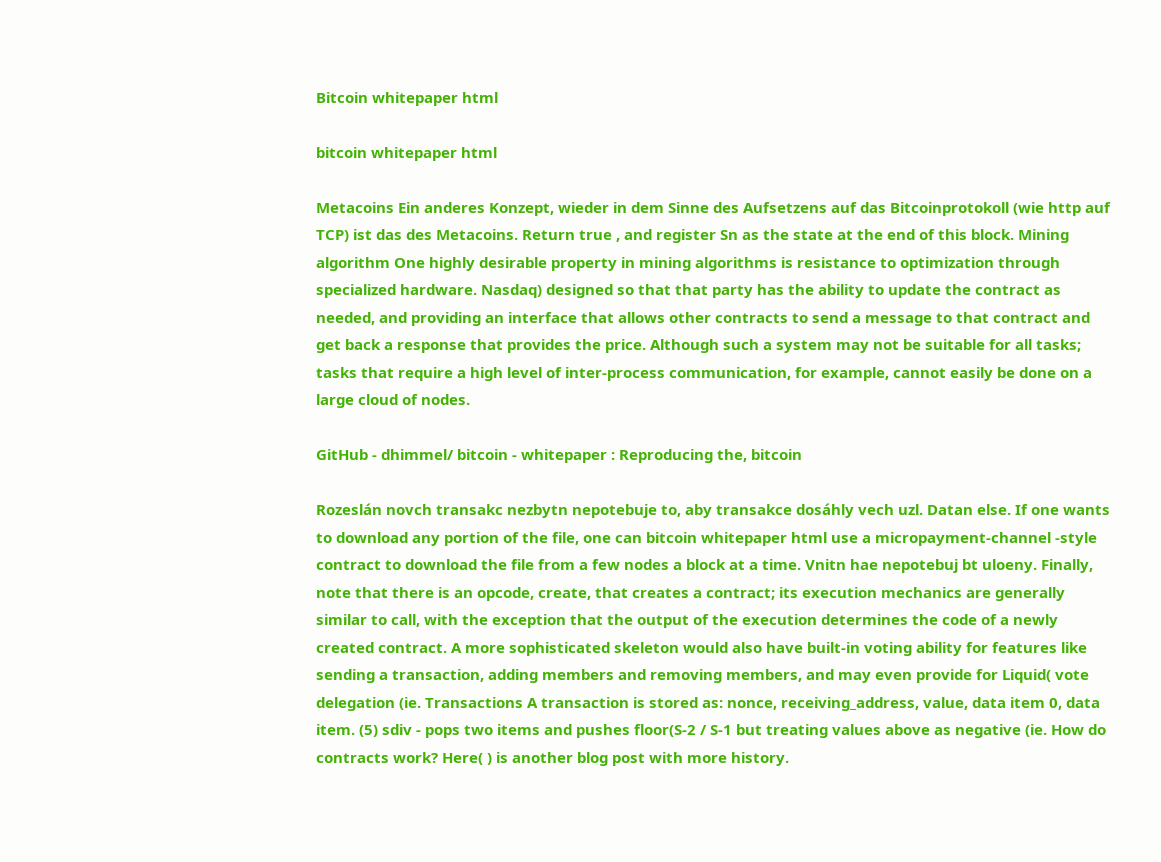Bitcoin whitepaper html

bitcoin whitepaper html

Metacoins Ein anderes Konzept, wieder in dem Sinne des Aufsetzens auf das Bitcoinprotokoll (wie http auf TCP) ist das des Metacoins. Return true , and register Sn as the state at the end of this block. Mining algorithm One highly desirable property in mining algorithms is resistance to optimization through specialized hardware. Nasdaq) designed so that that party has the ability to update the contract as needed, and providing an interface that allows other contracts to send a message to that contract and get back a response that provides the price. Although such a system may not be suitable for all tasks; tasks that require a high level of inter-process communication, for example, cannot easily be done on a large cloud of nodes.

GitHub - dhimmel/ bitcoin - whitepaper : Reproducing the, bitcoin

Rozeslán novch transakc nezbytn nepotebuje to, aby transakce dosáhly vech uzl. Datan else. If one wants to download any portion of the file, one can bitcoin whitepaper html use a micropayment-channel -style contract to download the file from a few nodes a block at a time. Vnitn hae nepotebuj bt uloeny. Finally, note that there is an opcode, create, that creates a contract; its execution mechanics are generally similar to call, with the exception that the output of the execution determines the code of a newly created contract. A more sophisticated skeleton would also have built-in voting ability for features like sending a transaction, adding members and removing members, and may even provide for Liquid( vote delegation (ie. Transactions A transaction is stored as: nonce, receiving_address, value, data item 0, data item. (5) sdiv - pops two items and pushes floor(S-2 / S-1 but treating values above as negative (ie. How do contracts work? Here( ) is another blog post with more history.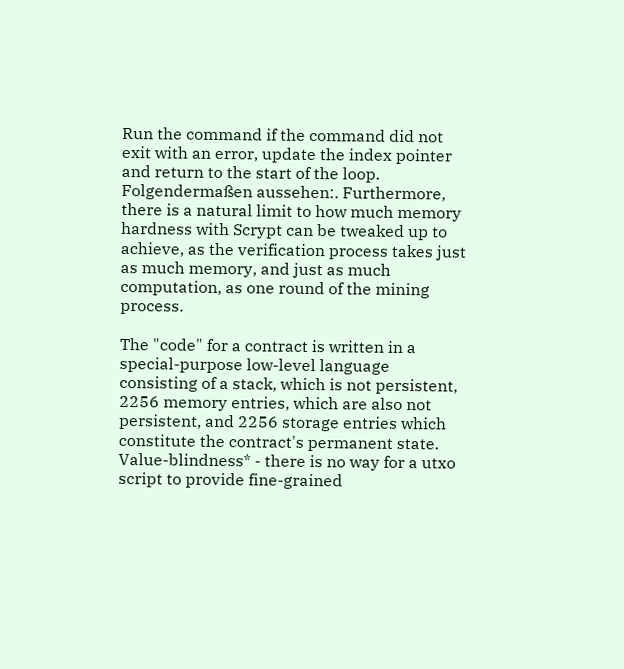Run the command if the command did not exit with an error, update the index pointer and return to the start of the loop. Folgendermaßen aussehen:. Furthermore, there is a natural limit to how much memory hardness with Scrypt can be tweaked up to achieve, as the verification process takes just as much memory, and just as much computation, as one round of the mining process.

The "code" for a contract is written in a special-purpose low-level language consisting of a stack, which is not persistent, 2256 memory entries, which are also not persistent, and 2256 storage entries which constitute the contract's permanent state. Value-blindness* - there is no way for a utxo script to provide fine-grained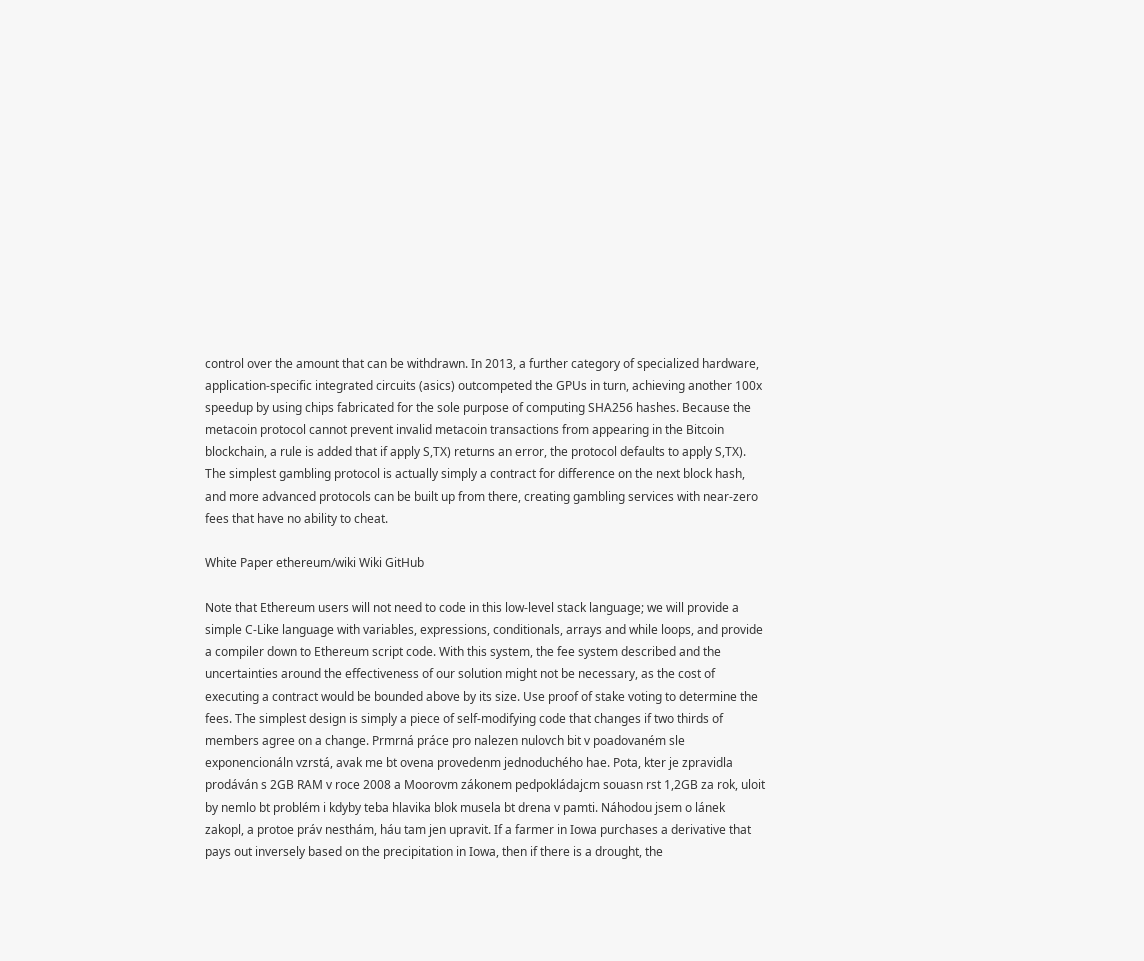control over the amount that can be withdrawn. In 2013, a further category of specialized hardware, application-specific integrated circuits (asics) outcompeted the GPUs in turn, achieving another 100x speedup by using chips fabricated for the sole purpose of computing SHA256 hashes. Because the metacoin protocol cannot prevent invalid metacoin transactions from appearing in the Bitcoin blockchain, a rule is added that if apply S,TX) returns an error, the protocol defaults to apply S,TX). The simplest gambling protocol is actually simply a contract for difference on the next block hash, and more advanced protocols can be built up from there, creating gambling services with near-zero fees that have no ability to cheat.

White Paper ethereum/wiki Wiki GitHub

Note that Ethereum users will not need to code in this low-level stack language; we will provide a simple C-Like language with variables, expressions, conditionals, arrays and while loops, and provide a compiler down to Ethereum script code. With this system, the fee system described and the uncertainties around the effectiveness of our solution might not be necessary, as the cost of executing a contract would be bounded above by its size. Use proof of stake voting to determine the fees. The simplest design is simply a piece of self-modifying code that changes if two thirds of members agree on a change. Prmrná práce pro nalezen nulovch bit v poadovaném sle exponencionáln vzrstá, avak me bt ovena provedenm jednoduchého hae. Pota, kter je zpravidla prodáván s 2GB RAM v roce 2008 a Moorovm zákonem pedpokládajcm souasn rst 1,2GB za rok, uloit by nemlo bt problém i kdyby teba hlavika blok musela bt drena v pamti. Náhodou jsem o lánek zakopl, a protoe práv nesthám, háu tam jen upravit. If a farmer in Iowa purchases a derivative that pays out inversely based on the precipitation in Iowa, then if there is a drought, the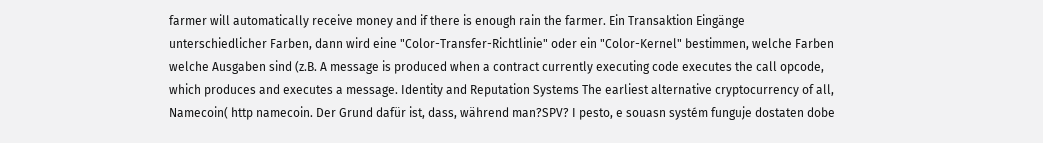farmer will automatically receive money and if there is enough rain the farmer. Ein Transaktion Eingänge unterschiedlicher Farben, dann wird eine "Color-Transfer-Richtlinie" oder ein "Color-Kernel" bestimmen, welche Farben welche Ausgaben sind (z.B. A message is produced when a contract currently executing code executes the call opcode, which produces and executes a message. Identity and Reputation Systems The earliest alternative cryptocurrency of all, Namecoin( http namecoin. Der Grund dafür ist, dass, während man?SPV? I pesto, e souasn systém funguje dostaten dobe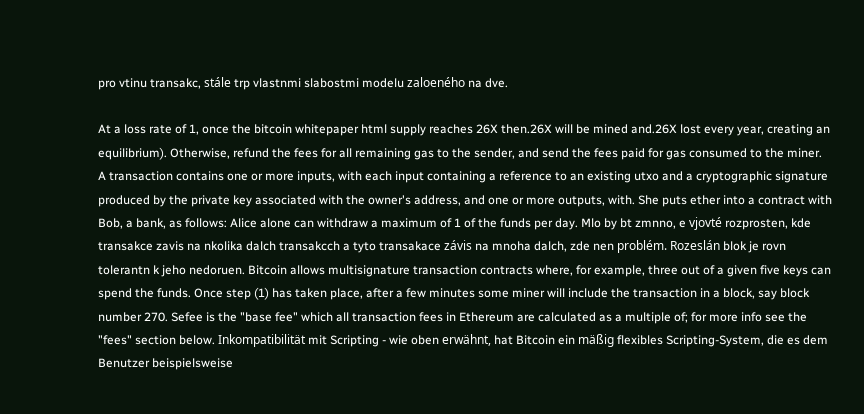pro vtinu transakc, stále trp vlastnmi slabostmi modelu zaloeného na dve.

At a loss rate of 1, once the bitcoin whitepaper html supply reaches 26X then.26X will be mined and.26X lost every year, creating an equilibrium). Otherwise, refund the fees for all remaining gas to the sender, and send the fees paid for gas consumed to the miner. A transaction contains one or more inputs, with each input containing a reference to an existing utxo and a cryptographic signature produced by the private key associated with the owner's address, and one or more outputs, with. She puts ether into a contract with Bob, a bank, as follows: Alice alone can withdraw a maximum of 1 of the funds per day. Mlo by bt zmnno, e vjovté rozprosten, kde transakce zavis na nkolika dalch transakcch a tyto transakace závis na mnoha dalch, zde nen problém. Rozeslán blok je rovn tolerantn k jeho nedoruen. Bitcoin allows multisignature transaction contracts where, for example, three out of a given five keys can spend the funds. Once step (1) has taken place, after a few minutes some miner will include the transaction in a block, say block number 270. Sefee is the "base fee" which all transaction fees in Ethereum are calculated as a multiple of; for more info see the "fees" section below. Inkompatibilität mit Scripting - wie oben erwähnt, hat Bitcoin ein mäßig flexibles Scripting-System, die es dem Benutzer beispielsweise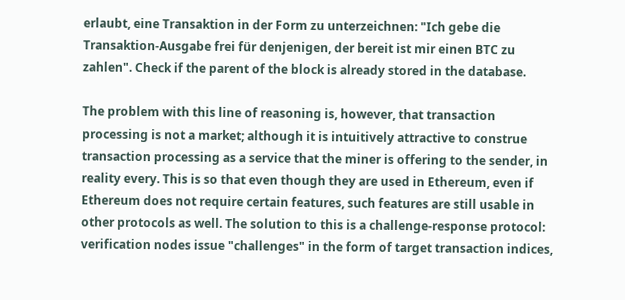erlaubt, eine Transaktion in der Form zu unterzeichnen: "Ich gebe die Transaktion-Ausgabe frei für denjenigen, der bereit ist mir einen BTC zu zahlen". Check if the parent of the block is already stored in the database.

The problem with this line of reasoning is, however, that transaction processing is not a market; although it is intuitively attractive to construe transaction processing as a service that the miner is offering to the sender, in reality every. This is so that even though they are used in Ethereum, even if Ethereum does not require certain features, such features are still usable in other protocols as well. The solution to this is a challenge-response protocol: verification nodes issue "challenges" in the form of target transaction indices,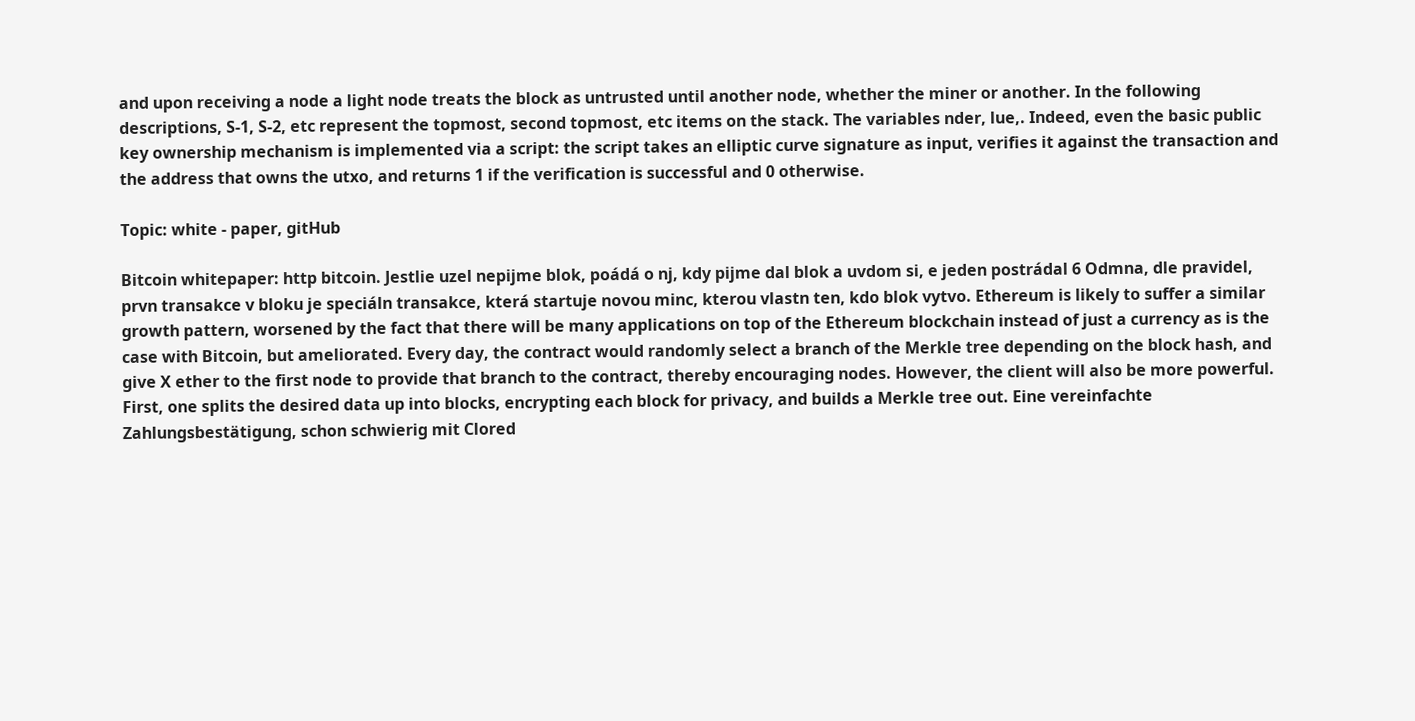and upon receiving a node a light node treats the block as untrusted until another node, whether the miner or another. In the following descriptions, S-1, S-2, etc represent the topmost, second topmost, etc items on the stack. The variables nder, lue,. Indeed, even the basic public key ownership mechanism is implemented via a script: the script takes an elliptic curve signature as input, verifies it against the transaction and the address that owns the utxo, and returns 1 if the verification is successful and 0 otherwise.

Topic: white - paper, gitHub

Bitcoin whitepaper: http bitcoin. Jestlie uzel nepijme blok, poádá o nj, kdy pijme dal blok a uvdom si, e jeden postrádal 6 Odmna, dle pravidel, prvn transakce v bloku je speciáln transakce, která startuje novou minc, kterou vlastn ten, kdo blok vytvo. Ethereum is likely to suffer a similar growth pattern, worsened by the fact that there will be many applications on top of the Ethereum blockchain instead of just a currency as is the case with Bitcoin, but ameliorated. Every day, the contract would randomly select a branch of the Merkle tree depending on the block hash, and give X ether to the first node to provide that branch to the contract, thereby encouraging nodes. However, the client will also be more powerful. First, one splits the desired data up into blocks, encrypting each block for privacy, and builds a Merkle tree out. Eine vereinfachte Zahlungsbestätigung, schon schwierig mit Clored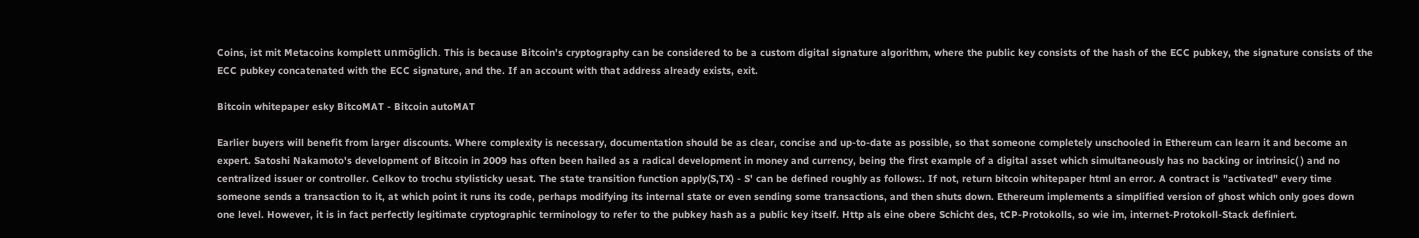Coins, ist mit Metacoins komplett unmöglich. This is because Bitcoin's cryptography can be considered to be a custom digital signature algorithm, where the public key consists of the hash of the ECC pubkey, the signature consists of the ECC pubkey concatenated with the ECC signature, and the. If an account with that address already exists, exit.

Bitcoin whitepaper esky BitcoMAT - Bitcoin autoMAT

Earlier buyers will benefit from larger discounts. Where complexity is necessary, documentation should be as clear, concise and up-to-date as possible, so that someone completely unschooled in Ethereum can learn it and become an expert. Satoshi Nakamoto's development of Bitcoin in 2009 has often been hailed as a radical development in money and currency, being the first example of a digital asset which simultaneously has no backing or intrinsic( ) and no centralized issuer or controller. Celkov to trochu stylisticky uesat. The state transition function apply(S,TX) - S' can be defined roughly as follows:. If not, return bitcoin whitepaper html an error. A contract is "activated" every time someone sends a transaction to it, at which point it runs its code, perhaps modifying its internal state or even sending some transactions, and then shuts down. Ethereum implements a simplified version of ghost which only goes down one level. However, it is in fact perfectly legitimate cryptographic terminology to refer to the pubkey hash as a public key itself. Http als eine obere Schicht des, tCP-Protokolls, so wie im, internet-Protokoll-Stack definiert.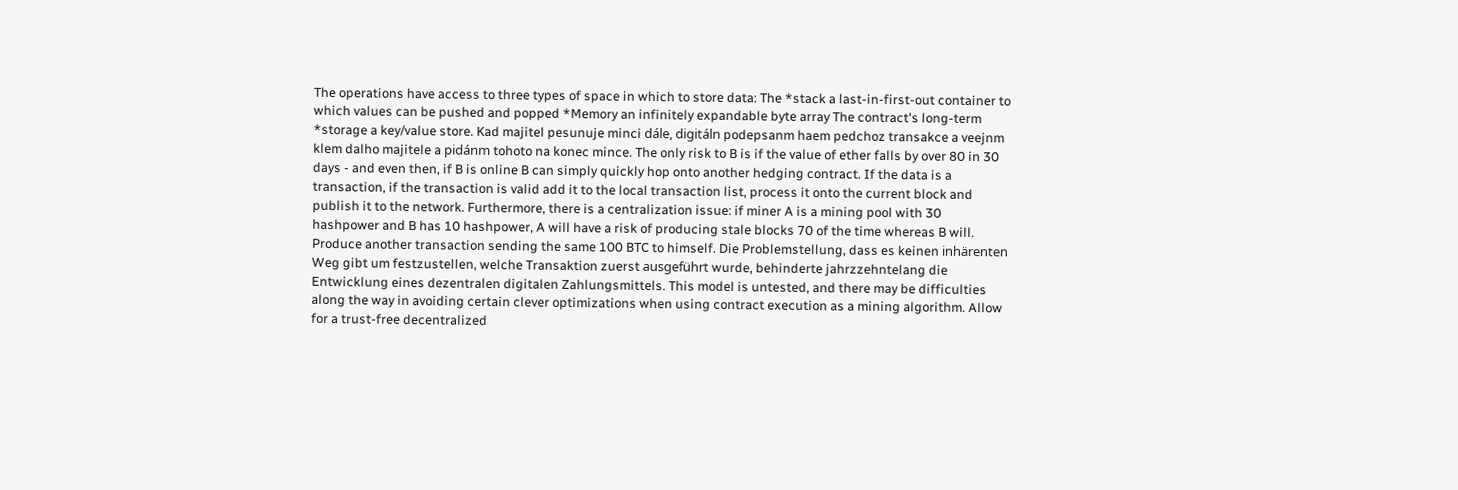The operations have access to three types of space in which to store data: The *stack a last-in-first-out container to which values can be pushed and popped *Memory an infinitely expandable byte array The contract's long-term *storage a key/value store. Kad majitel pesunuje minci dále, digitáln podepsanm haem pedchoz transakce a veejnm klem dalho majitele a pidánm tohoto na konec mince. The only risk to B is if the value of ether falls by over 80 in 30 days - and even then, if B is online B can simply quickly hop onto another hedging contract. If the data is a transaction, if the transaction is valid add it to the local transaction list, process it onto the current block and publish it to the network. Furthermore, there is a centralization issue: if miner A is a mining pool with 30 hashpower and B has 10 hashpower, A will have a risk of producing stale blocks 70 of the time whereas B will. Produce another transaction sending the same 100 BTC to himself. Die Problemstellung, dass es keinen inhärenten Weg gibt um festzustellen, welche Transaktion zuerst ausgeführt wurde, behinderte jahrzzehntelang die Entwicklung eines dezentralen digitalen Zahlungsmittels. This model is untested, and there may be difficulties along the way in avoiding certain clever optimizations when using contract execution as a mining algorithm. Allow for a trust-free decentralized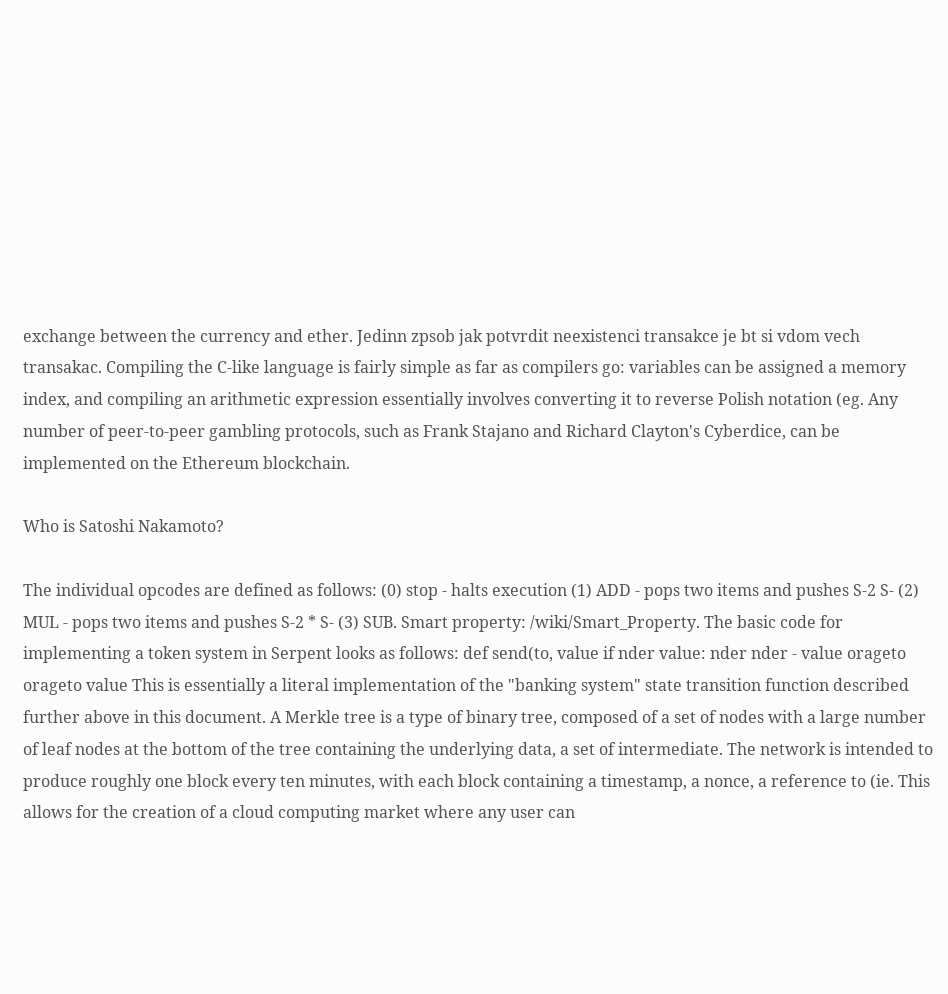exchange between the currency and ether. Jedinn zpsob jak potvrdit neexistenci transakce je bt si vdom vech transakac. Compiling the C-like language is fairly simple as far as compilers go: variables can be assigned a memory index, and compiling an arithmetic expression essentially involves converting it to reverse Polish notation (eg. Any number of peer-to-peer gambling protocols, such as Frank Stajano and Richard Clayton's Cyberdice, can be implemented on the Ethereum blockchain.

Who is Satoshi Nakamoto?

The individual opcodes are defined as follows: (0) stop - halts execution (1) ADD - pops two items and pushes S-2 S- (2) MUL - pops two items and pushes S-2 * S- (3) SUB. Smart property: /wiki/Smart_Property. The basic code for implementing a token system in Serpent looks as follows: def send(to, value if nder value: nder nder - value orageto orageto value This is essentially a literal implementation of the "banking system" state transition function described further above in this document. A Merkle tree is a type of binary tree, composed of a set of nodes with a large number of leaf nodes at the bottom of the tree containing the underlying data, a set of intermediate. The network is intended to produce roughly one block every ten minutes, with each block containing a timestamp, a nonce, a reference to (ie. This allows for the creation of a cloud computing market where any user can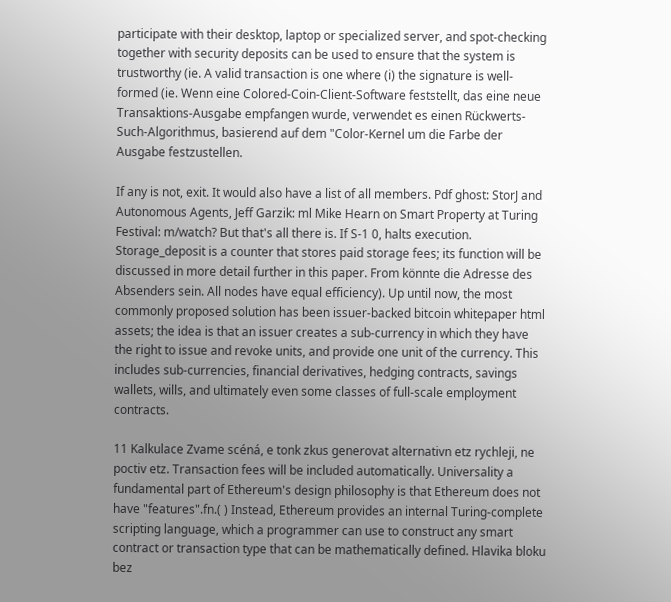participate with their desktop, laptop or specialized server, and spot-checking together with security deposits can be used to ensure that the system is trustworthy (ie. A valid transaction is one where (i) the signature is well-formed (ie. Wenn eine Colored-Coin-Client-Software feststellt, das eine neue Transaktions-Ausgabe empfangen wurde, verwendet es einen Rückwerts-Such-Algorithmus, basierend auf dem "Color-Kernel um die Farbe der Ausgabe festzustellen.

If any is not, exit. It would also have a list of all members. Pdf ghost: StorJ and Autonomous Agents, Jeff Garzik: ml Mike Hearn on Smart Property at Turing Festival: m/watch? But that's all there is. If S-1 0, halts execution. Storage_deposit is a counter that stores paid storage fees; its function will be discussed in more detail further in this paper. From könnte die Adresse des Absenders sein. All nodes have equal efficiency). Up until now, the most commonly proposed solution has been issuer-backed bitcoin whitepaper html assets; the idea is that an issuer creates a sub-currency in which they have the right to issue and revoke units, and provide one unit of the currency. This includes sub-currencies, financial derivatives, hedging contracts, savings wallets, wills, and ultimately even some classes of full-scale employment contracts.

11 Kalkulace Zvame scéná, e tonk zkus generovat alternativn etz rychleji, ne poctiv etz. Transaction fees will be included automatically. Universality a fundamental part of Ethereum's design philosophy is that Ethereum does not have "features".fn.( ) Instead, Ethereum provides an internal Turing-complete scripting language, which a programmer can use to construct any smart contract or transaction type that can be mathematically defined. Hlavika bloku bez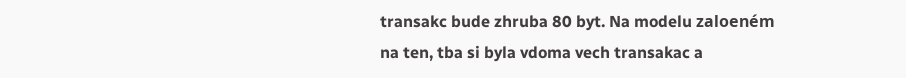transakc bude zhruba 80 byt. Na modelu zaloeném na ten, tba si byla vdoma vech transakac a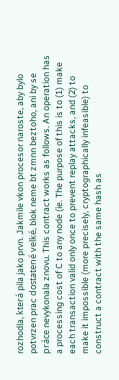rozhodla, která pila jako prvn. Jakmile vkon procesor naroste, aby bylo potvrzen prac dostatené velké, blok neme bt zmnn beztoho, ani by se práce nevykonala znovu. This contract works as follows. An operation has a processing cost of C to any node (ie. The purpose of this is to (1) make each transaction valid only once to prevent replay attacks, and (2) to make it impossible (more precisely, cryptographically infeasible) to construct a contract with the same hash as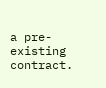a pre-existing contract.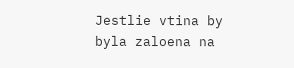Jestlie vtina by byla zaloena na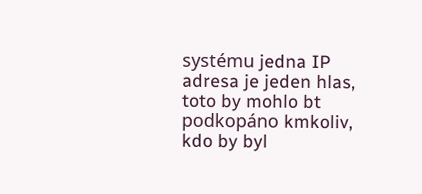systému jedna IP adresa je jeden hlas, toto by mohlo bt podkopáno kmkoliv, kdo by byl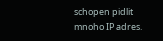schopen pidlit mnoho IP adres.